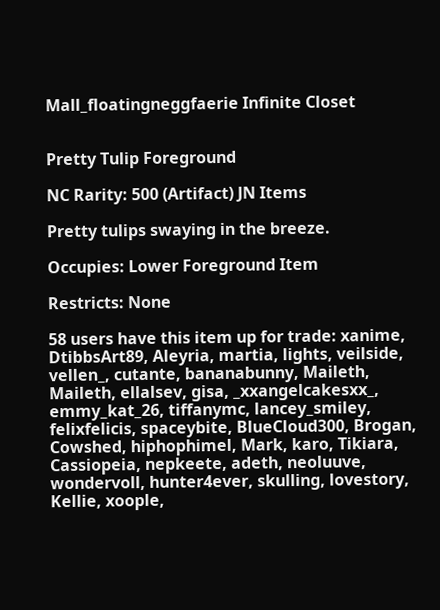Mall_floatingneggfaerie Infinite Closet


Pretty Tulip Foreground

NC Rarity: 500 (Artifact) JN Items

Pretty tulips swaying in the breeze.

Occupies: Lower Foreground Item

Restricts: None

58 users have this item up for trade: xanime, DtibbsArt89, Aleyria, martia, lights, veilside, vellen_, cutante, bananabunny, Maileth, Maileth, ellalsev, gisa, _xxangelcakesxx_, emmy_kat_26, tiffanymc, lancey_smiley, felixfelicis, spaceybite, BlueCloud300, Brogan, Cowshed, hiphophimel, Mark, karo, Tikiara, Cassiopeia, nepkeete, adeth, neoluuve, wondervoll, hunter4ever, skulling, lovestory, Kellie, xoople,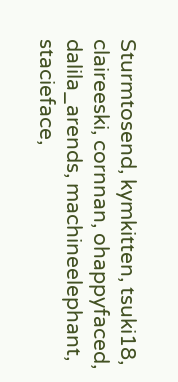Sturmtosend, kymkitten, tsuki18, claireeski, cornnan, ohappyfaced, dalila_arends, machineelephant, stacieface,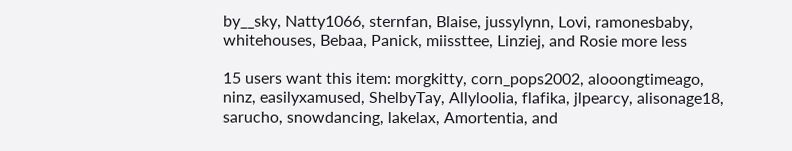by__sky, Natty1066, sternfan, Blaise, jussylynn, Lovi, ramonesbaby, whitehouses, Bebaa, Panick, miissttee, Linziej, and Rosie more less

15 users want this item: morgkitty, corn_pops2002, alooongtimeago, ninz, easilyxamused, ShelbyTay, Allyloolia, flafika, jlpearcy, alisonage18, sarucho, snowdancing, lakelax, Amortentia, and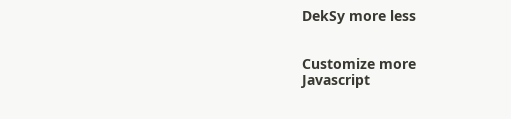DekSy more less


Customize more
Javascript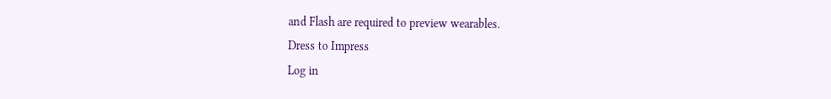and Flash are required to preview wearables.
Dress to Impress
Log in